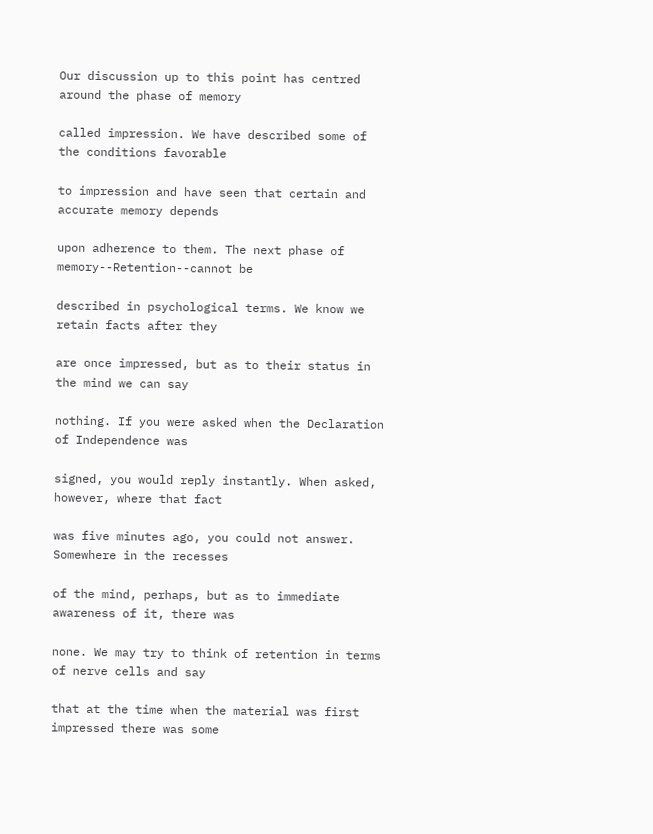Our discussion up to this point has centred around the phase of memory

called impression. We have described some of the conditions favorable

to impression and have seen that certain and accurate memory depends

upon adherence to them. The next phase of memory--Retention--cannot be

described in psychological terms. We know we retain facts after they

are once impressed, but as to their status in the mind we can say

nothing. If you were asked when the Declaration of Independence was

signed, you would reply instantly. When asked, however, where that fact

was five minutes ago, you could not answer. Somewhere in the recesses

of the mind, perhaps, but as to immediate awareness of it, there was

none. We may try to think of retention in terms of nerve cells and say

that at the time when the material was first impressed there was some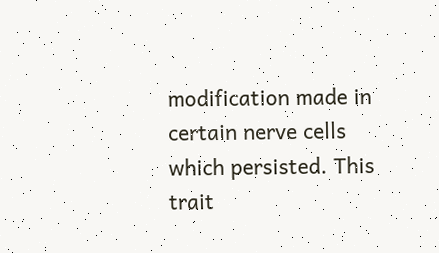modification made in certain nerve cells which persisted. This trait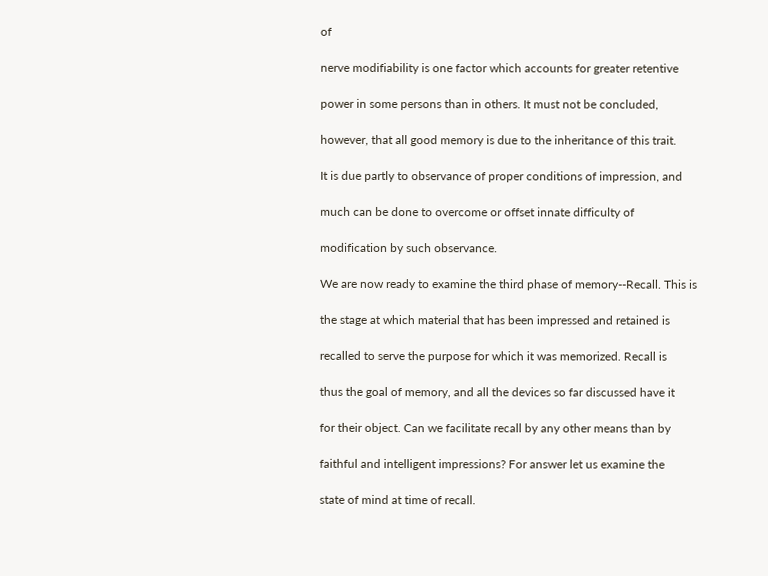of

nerve modifiability is one factor which accounts for greater retentive

power in some persons than in others. It must not be concluded,

however, that all good memory is due to the inheritance of this trait.

It is due partly to observance of proper conditions of impression, and

much can be done to overcome or offset innate difficulty of

modification by such observance.

We are now ready to examine the third phase of memory--Recall. This is

the stage at which material that has been impressed and retained is

recalled to serve the purpose for which it was memorized. Recall is

thus the goal of memory, and all the devices so far discussed have it

for their object. Can we facilitate recall by any other means than by

faithful and intelligent impressions? For answer let us examine the

state of mind at time of recall.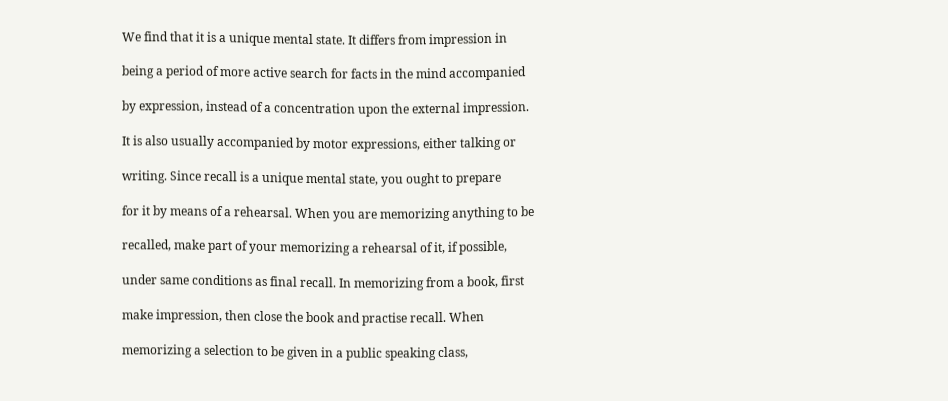We find that it is a unique mental state. It differs from impression in

being a period of more active search for facts in the mind accompanied

by expression, instead of a concentration upon the external impression.

It is also usually accompanied by motor expressions, either talking or

writing. Since recall is a unique mental state, you ought to prepare

for it by means of a rehearsal. When you are memorizing anything to be

recalled, make part of your memorizing a rehearsal of it, if possible,

under same conditions as final recall. In memorizing from a book, first

make impression, then close the book and practise recall. When

memorizing a selection to be given in a public speaking class,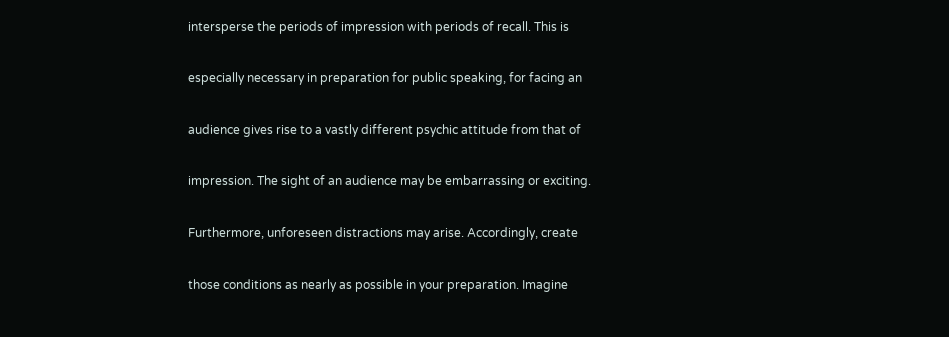intersperse the periods of impression with periods of recall. This is

especially necessary in preparation for public speaking, for facing an

audience gives rise to a vastly different psychic attitude from that of

impression. The sight of an audience may be embarrassing or exciting.

Furthermore, unforeseen distractions may arise. Accordingly, create

those conditions as nearly as possible in your preparation. Imagine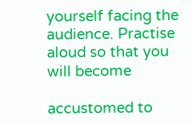yourself facing the audience. Practise aloud so that you will become

accustomed to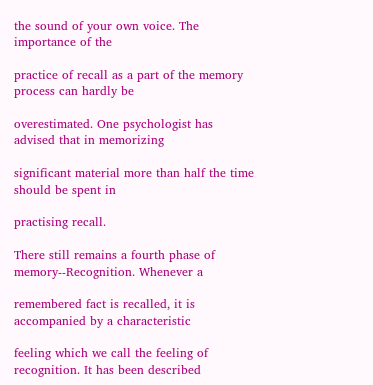the sound of your own voice. The importance of the

practice of recall as a part of the memory process can hardly be

overestimated. One psychologist has advised that in memorizing

significant material more than half the time should be spent in

practising recall.

There still remains a fourth phase of memory--Recognition. Whenever a

remembered fact is recalled, it is accompanied by a characteristic

feeling which we call the feeling of recognition. It has been described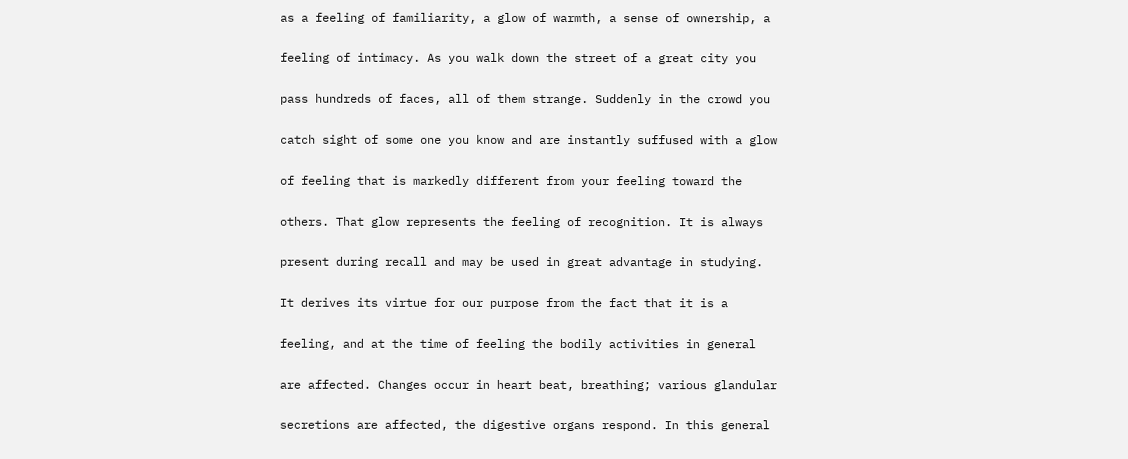as a feeling of familiarity, a glow of warmth, a sense of ownership, a

feeling of intimacy. As you walk down the street of a great city you

pass hundreds of faces, all of them strange. Suddenly in the crowd you

catch sight of some one you know and are instantly suffused with a glow

of feeling that is markedly different from your feeling toward the

others. That glow represents the feeling of recognition. It is always

present during recall and may be used in great advantage in studying.

It derives its virtue for our purpose from the fact that it is a

feeling, and at the time of feeling the bodily activities in general

are affected. Changes occur in heart beat, breathing; various glandular

secretions are affected, the digestive organs respond. In this general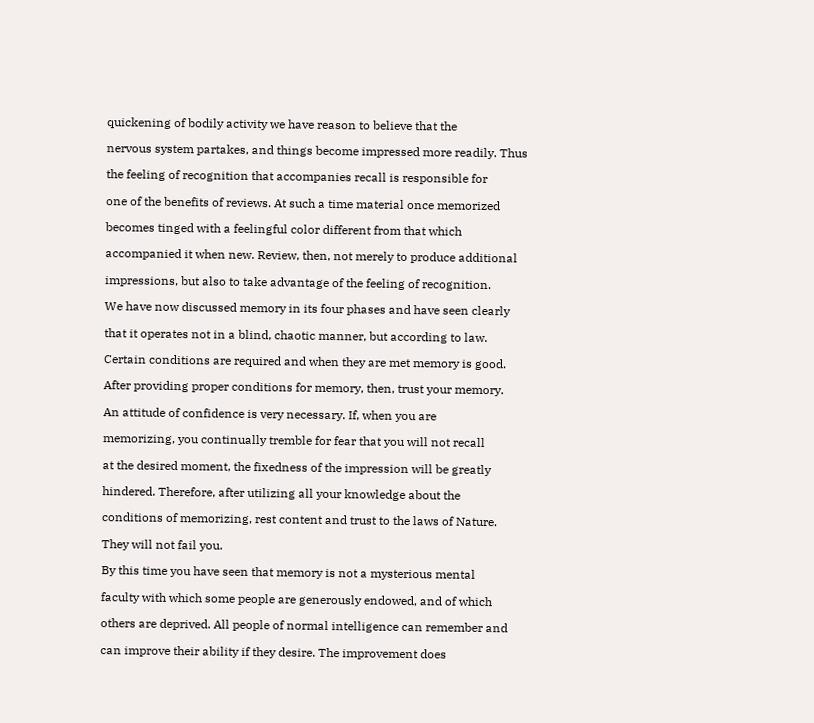quickening of bodily activity we have reason to believe that the

nervous system partakes, and things become impressed more readily. Thus

the feeling of recognition that accompanies recall is responsible for

one of the benefits of reviews. At such a time material once memorized

becomes tinged with a feelingful color different from that which

accompanied it when new. Review, then, not merely to produce additional

impressions, but also to take advantage of the feeling of recognition.

We have now discussed memory in its four phases and have seen clearly

that it operates not in a blind, chaotic manner, but according to law.

Certain conditions are required and when they are met memory is good.

After providing proper conditions for memory, then, trust your memory.

An attitude of confidence is very necessary. If, when you are

memorizing, you continually tremble for fear that you will not recall

at the desired moment, the fixedness of the impression will be greatly

hindered. Therefore, after utilizing all your knowledge about the

conditions of memorizing, rest content and trust to the laws of Nature.

They will not fail you.

By this time you have seen that memory is not a mysterious mental

faculty with which some people are generously endowed, and of which

others are deprived. All people of normal intelligence can remember and

can improve their ability if they desire. The improvement does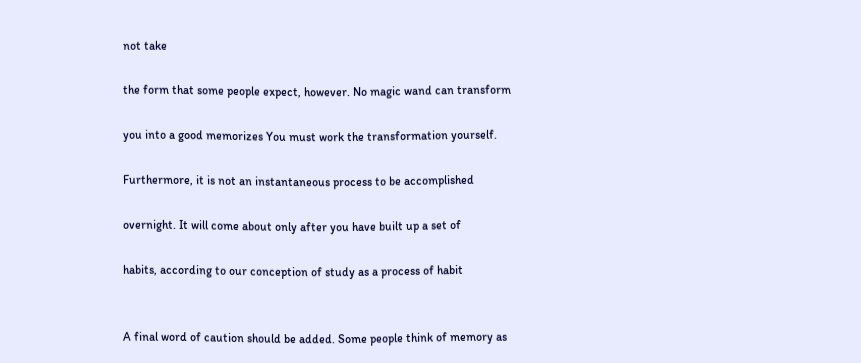not take

the form that some people expect, however. No magic wand can transform

you into a good memorizes You must work the transformation yourself.

Furthermore, it is not an instantaneous process to be accomplished

overnight. It will come about only after you have built up a set of

habits, according to our conception of study as a process of habit


A final word of caution should be added. Some people think of memory as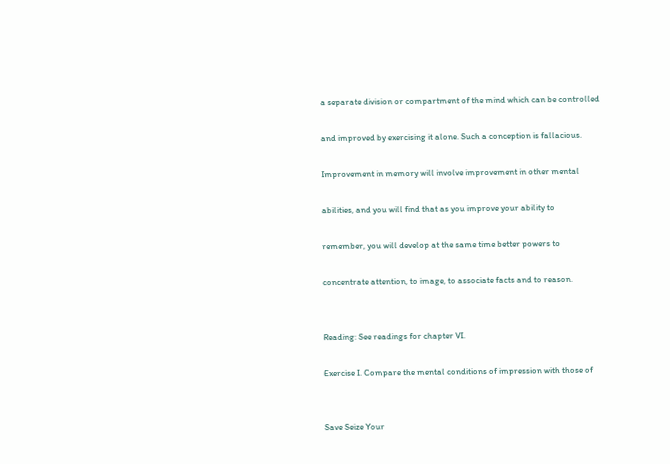a separate division or compartment of the mind which can be controlled

and improved by exercising it alone. Such a conception is fallacious.

Improvement in memory will involve improvement in other mental

abilities, and you will find that as you improve your ability to

remember, you will develop at the same time better powers to

concentrate attention, to image, to associate facts and to reason.


Reading: See readings for chapter VI.

Exercise I. Compare the mental conditions of impression with those of


Save Seize Your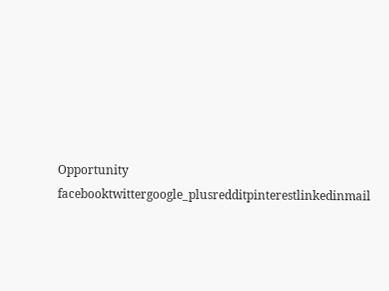Opportunity facebooktwittergoogle_plusredditpinterestlinkedinmail